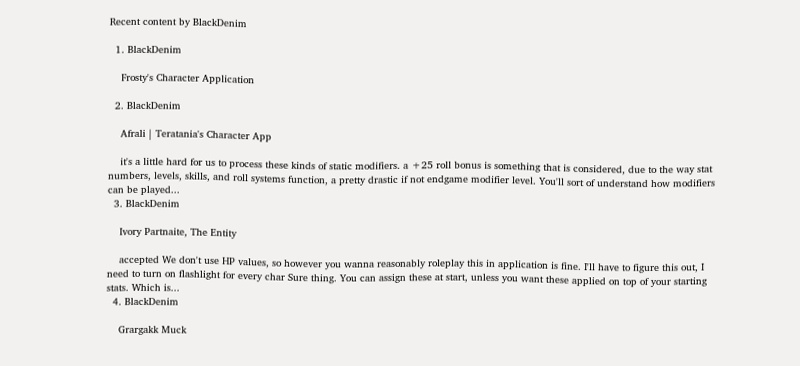Recent content by BlackDenim

  1. BlackDenim

    Frosty's Character Application

  2. BlackDenim

    Afrali | Teratania's Character App

    it's a little hard for us to process these kinds of static modifiers. a +25 roll bonus is something that is considered, due to the way stat numbers, levels, skills, and roll systems function, a pretty drastic if not endgame modifier level. You'll sort of understand how modifiers can be played...
  3. BlackDenim

    Ivory Partnaite, The Entity

    accepted We don't use HP values, so however you wanna reasonably roleplay this in application is fine. I'll have to figure this out, I need to turn on flashlight for every char Sure thing. You can assign these at start, unless you want these applied on top of your starting stats. Which is...
  4. BlackDenim

    Grargakk Muck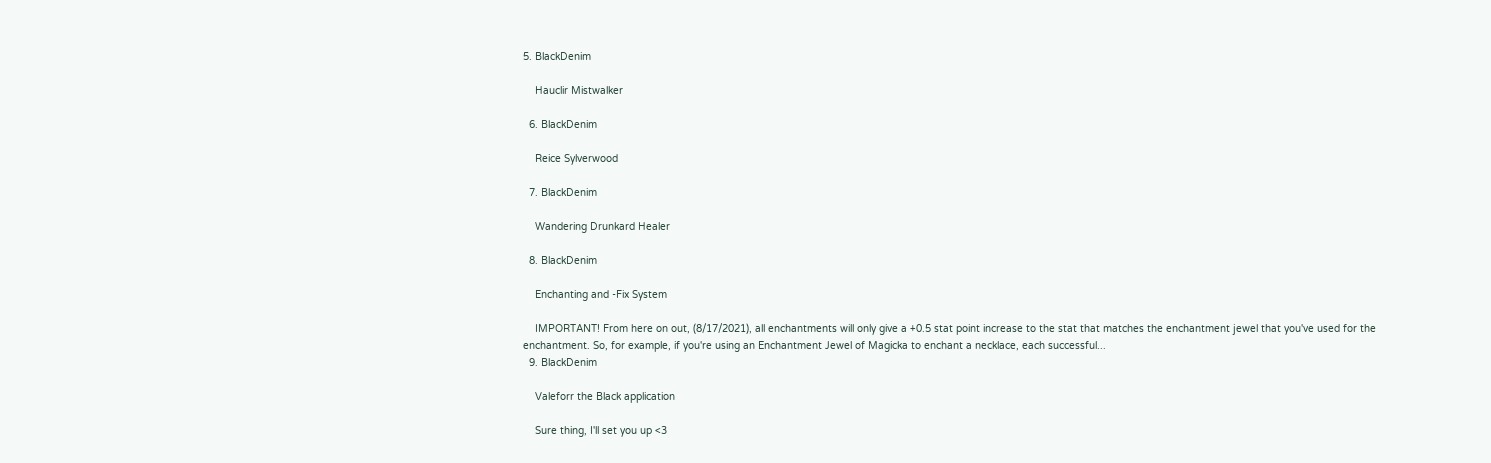5. BlackDenim

    Hauclir Mistwalker

  6. BlackDenim

    Reice Sylverwood

  7. BlackDenim

    Wandering Drunkard Healer

  8. BlackDenim

    Enchanting and -Fix System

    IMPORTANT! From here on out, (8/17/2021), all enchantments will only give a +0.5 stat point increase to the stat that matches the enchantment jewel that you've used for the enchantment. So, for example, if you're using an Enchantment Jewel of Magicka to enchant a necklace, each successful...
  9. BlackDenim

    Valeforr the Black application

    Sure thing, I'll set you up <3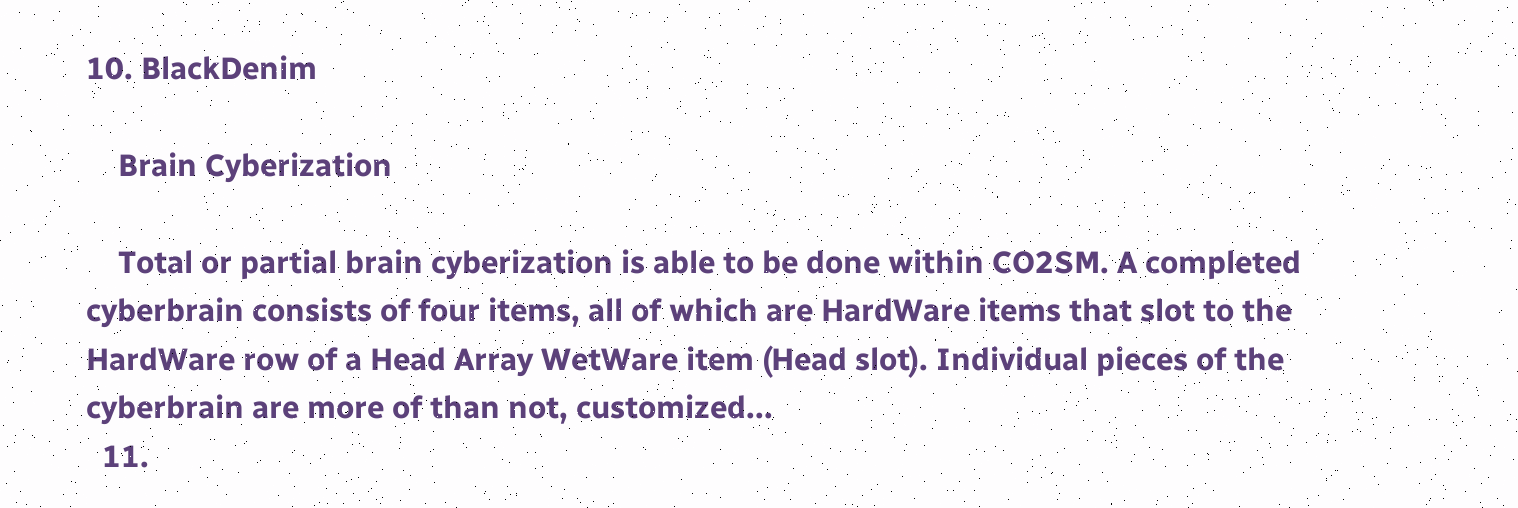10. BlackDenim

    Brain Cyberization

    Total or partial brain cyberization is able to be done within CO2SM. A completed cyberbrain consists of four items, all of which are HardWare items that slot to the HardWare row of a Head Array WetWare item (Head slot). Individual pieces of the cyberbrain are more of than not, customized...
  11.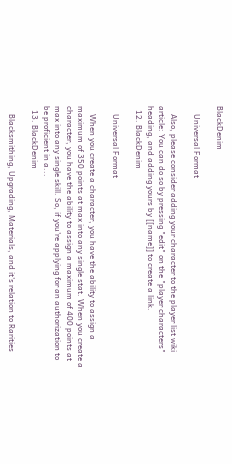BlackDenim

    Universal Format

    Also, please consider adding your character to the player list wiki article: You can do so by pressing "edit" on the "player characters" heading, and adding yours by [[name]] to create a link.
  12. BlackDenim

    Universal Format

    When you create a character, you have the ability to assign a maximum of 350 points at max into any single stat. When you create a character, you have the ability to assign a maximum of 400 points at max into any single skill. So, if you're applying for an authorization to be proficient in a...
  13. BlackDenim

    Blacksmithing, Upgrading, Materials, and it's relation to Rarities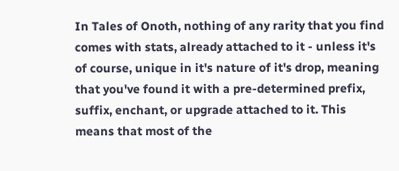In Tales of Onoth, nothing of any rarity that you find comes with stats, already attached to it - unless it's of course, unique in it's nature of it's drop, meaning that you've found it with a pre-determined prefix, suffix, enchant, or upgrade attached to it. This means that most of the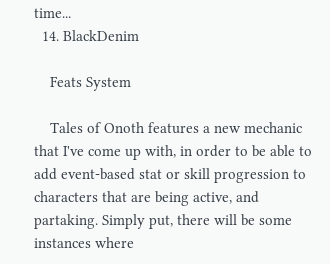time...
  14. BlackDenim

    Feats System

    Tales of Onoth features a new mechanic that I've come up with, in order to be able to add event-based stat or skill progression to characters that are being active, and partaking. Simply put, there will be some instances where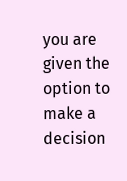you are given the option to make a decision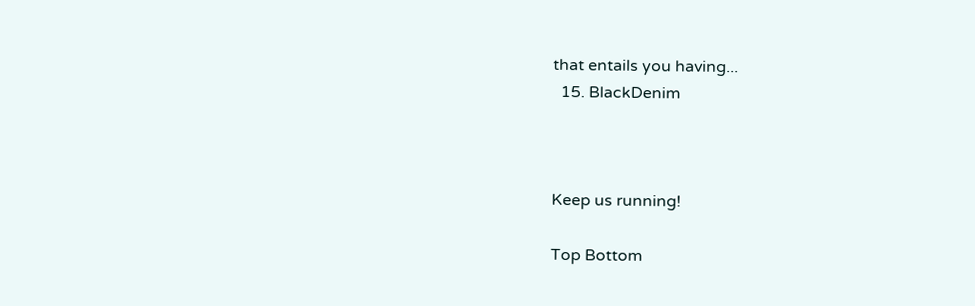that entails you having...
  15. BlackDenim



Keep us running!

Top Bottom